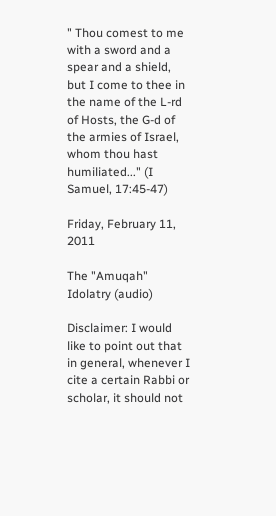" Thou comest to me with a sword and a spear and a shield, but I come to thee in the name of the L-rd of Hosts, the G-d of the armies of Israel, whom thou hast humiliated..." (I Samuel, 17:45-47)

Friday, February 11, 2011

The "Amuqah" Idolatry (audio)

Disclaimer: I would like to point out that in general, whenever I cite a certain Rabbi or scholar, it should not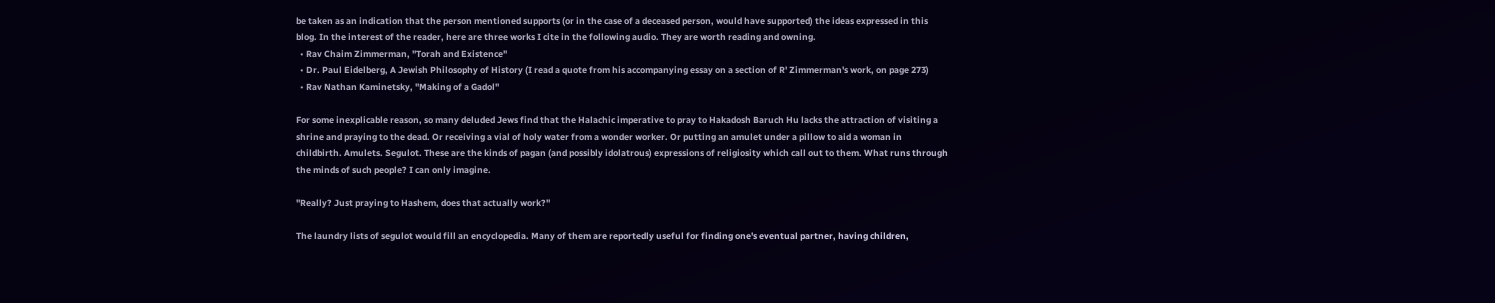be taken as an indication that the person mentioned supports (or in the case of a deceased person, would have supported) the ideas expressed in this blog. In the interest of the reader, here are three works I cite in the following audio. They are worth reading and owning.
  • Rav Chaim Zimmerman, "Torah and Existence"
  • Dr. Paul Eidelberg, A Jewish Philosophy of History (I read a quote from his accompanying essay on a section of R' Zimmerman's work, on page 273)
  • Rav Nathan Kaminetsky, "Making of a Gadol"

For some inexplicable reason, so many deluded Jews find that the Halachic imperative to pray to Hakadosh Baruch Hu lacks the attraction of visiting a shrine and praying to the dead. Or receiving a vial of holy water from a wonder worker. Or putting an amulet under a pillow to aid a woman in childbirth. Amulets. Segulot. These are the kinds of pagan (and possibly idolatrous) expressions of religiosity which call out to them. What runs through the minds of such people? I can only imagine.

"Really? Just praying to Hashem, does that actually work?"

The laundry lists of segulot would fill an encyclopedia. Many of them are reportedly useful for finding one's eventual partner, having children,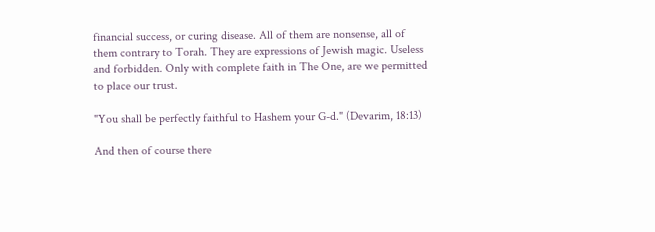financial success, or curing disease. All of them are nonsense, all of them contrary to Torah. They are expressions of Jewish magic. Useless and forbidden. Only with complete faith in The One, are we permitted to place our trust.

"You shall be perfectly faithful to Hashem your G-d." (Devarim, 18:13)

And then of course there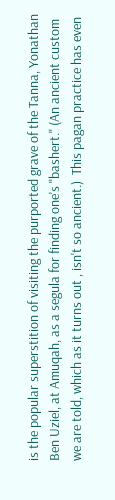is the popular superstition of visiting the purported grave of the Tanna, Yonathan Ben Uziel, at Amuqah, as a segula for finding one's "bashert." (An ancient custom we are told, which as it turns out , isn't so ancient.)  This pagan practice has even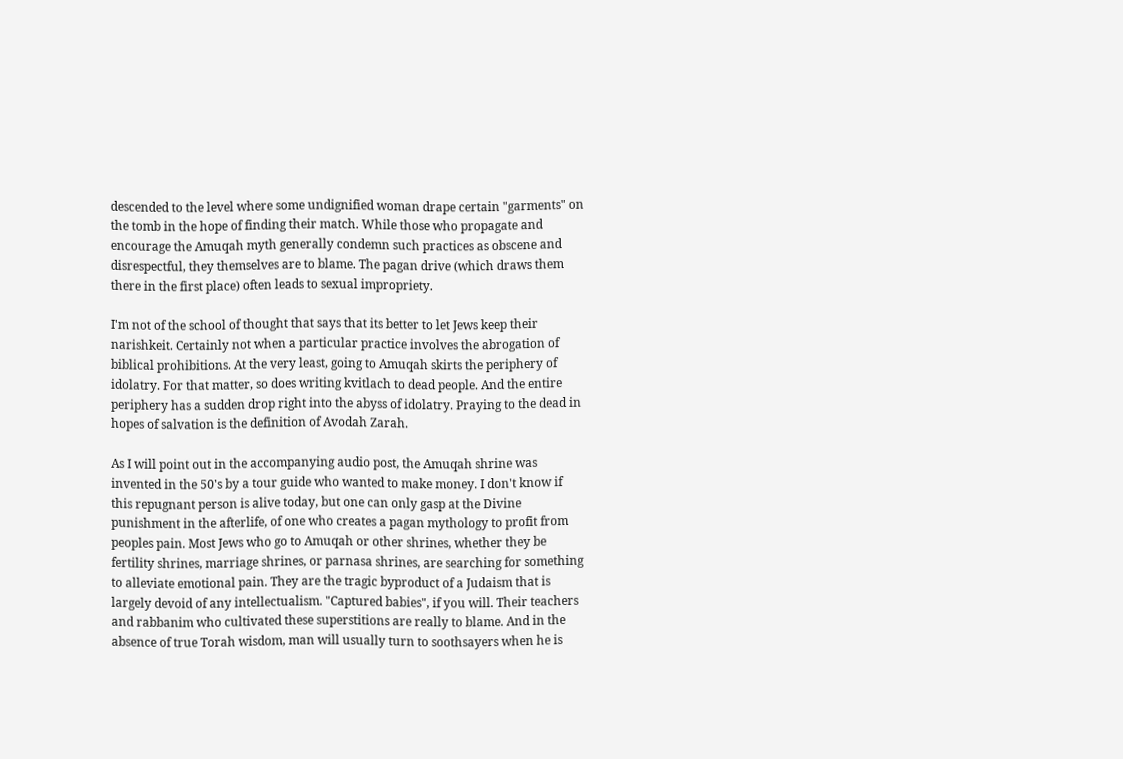descended to the level where some undignified woman drape certain "garments" on the tomb in the hope of finding their match. While those who propagate and encourage the Amuqah myth generally condemn such practices as obscene and disrespectful, they themselves are to blame. The pagan drive (which draws them there in the first place) often leads to sexual impropriety.

I'm not of the school of thought that says that its better to let Jews keep their narishkeit. Certainly not when a particular practice involves the abrogation of biblical prohibitions. At the very least, going to Amuqah skirts the periphery of idolatry. For that matter, so does writing kvitlach to dead people. And the entire periphery has a sudden drop right into the abyss of idolatry. Praying to the dead in hopes of salvation is the definition of Avodah Zarah.

As I will point out in the accompanying audio post, the Amuqah shrine was invented in the 50's by a tour guide who wanted to make money. I don't know if this repugnant person is alive today, but one can only gasp at the Divine punishment in the afterlife, of one who creates a pagan mythology to profit from peoples pain. Most Jews who go to Amuqah or other shrines, whether they be fertility shrines, marriage shrines, or parnasa shrines, are searching for something to alleviate emotional pain. They are the tragic byproduct of a Judaism that is largely devoid of any intellectualism. "Captured babies", if you will. Their teachers and rabbanim who cultivated these superstitions are really to blame. And in the absence of true Torah wisdom, man will usually turn to soothsayers when he is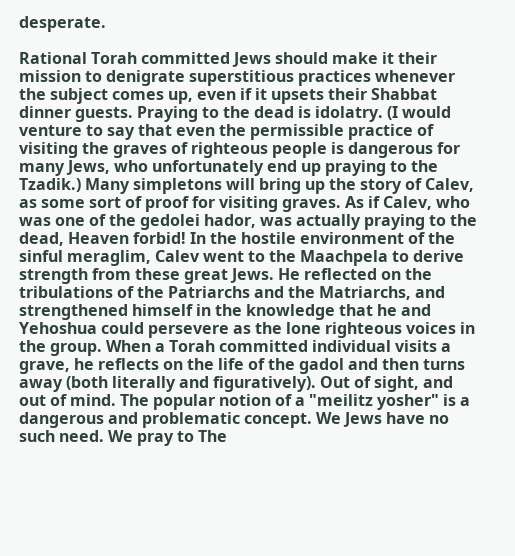desperate.

Rational Torah committed Jews should make it their mission to denigrate superstitious practices whenever the subject comes up, even if it upsets their Shabbat dinner guests. Praying to the dead is idolatry. (I would venture to say that even the permissible practice of visiting the graves of righteous people is dangerous for many Jews, who unfortunately end up praying to the Tzadik.) Many simpletons will bring up the story of Calev, as some sort of proof for visiting graves. As if Calev, who was one of the gedolei hador, was actually praying to the dead, Heaven forbid! In the hostile environment of the sinful meraglim, Calev went to the Maachpela to derive strength from these great Jews. He reflected on the tribulations of the Patriarchs and the Matriarchs, and strengthened himself in the knowledge that he and Yehoshua could persevere as the lone righteous voices in the group. When a Torah committed individual visits a grave, he reflects on the life of the gadol and then turns away (both literally and figuratively). Out of sight, and out of mind. The popular notion of a "meilitz yosher" is a dangerous and problematic concept. We Jews have no such need. We pray to The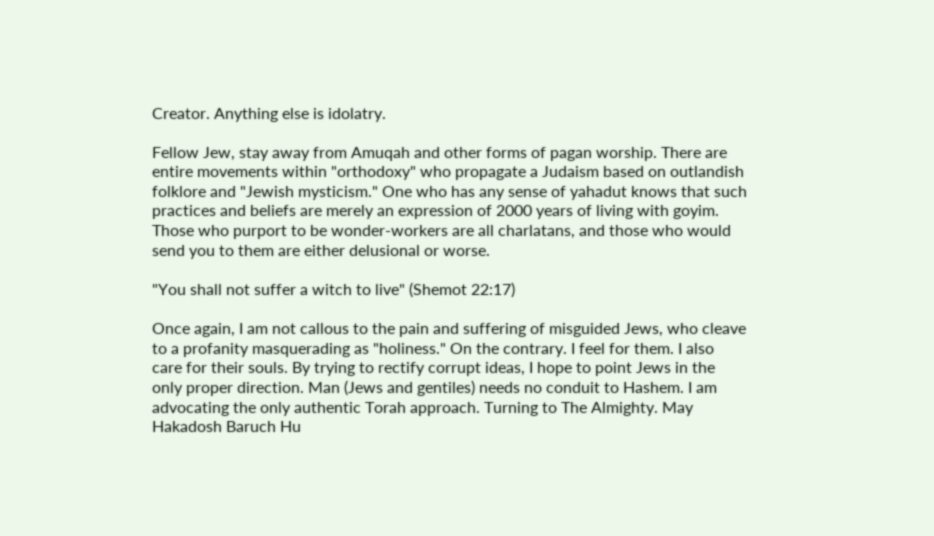Creator. Anything else is idolatry.

Fellow Jew, stay away from Amuqah and other forms of pagan worship. There are entire movements within "orthodoxy" who propagate a Judaism based on outlandish folklore and "Jewish mysticism." One who has any sense of yahadut knows that such practices and beliefs are merely an expression of 2000 years of living with goyim. Those who purport to be wonder-workers are all charlatans, and those who would send you to them are either delusional or worse.

"You shall not suffer a witch to live" (Shemot 22:17)

Once again, I am not callous to the pain and suffering of misguided Jews, who cleave to a profanity masquerading as "holiness." On the contrary. I feel for them. I also care for their souls. By trying to rectify corrupt ideas, I hope to point Jews in the only proper direction. Man (Jews and gentiles) needs no conduit to Hashem. I am advocating the only authentic Torah approach. Turning to The Almighty. May Hakadosh Baruch Hu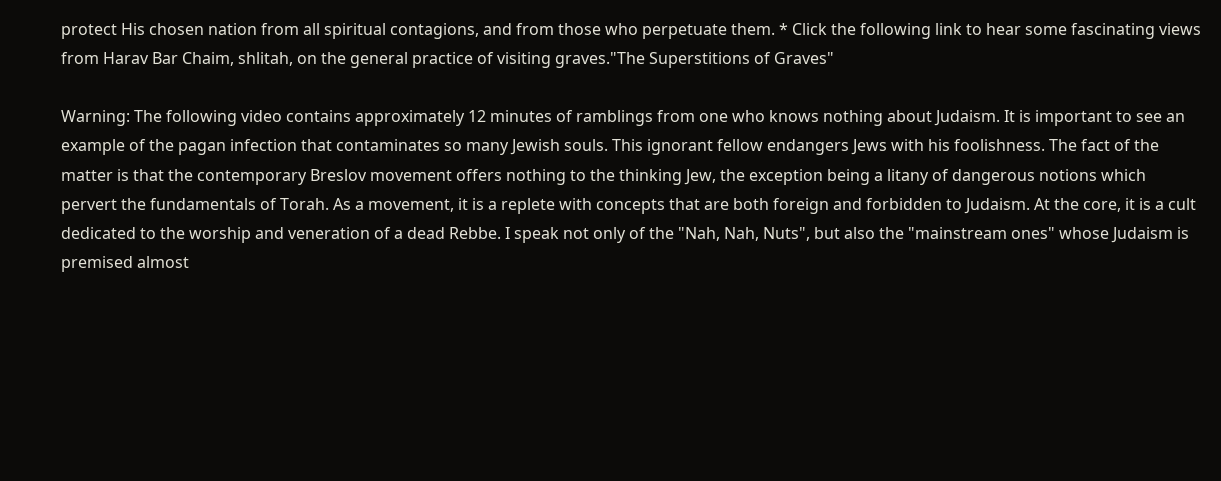protect His chosen nation from all spiritual contagions, and from those who perpetuate them. * Click the following link to hear some fascinating views from Harav Bar Chaim, shlitah, on the general practice of visiting graves."The Superstitions of Graves"

Warning: The following video contains approximately 12 minutes of ramblings from one who knows nothing about Judaism. It is important to see an example of the pagan infection that contaminates so many Jewish souls. This ignorant fellow endangers Jews with his foolishness. The fact of the matter is that the contemporary Breslov movement offers nothing to the thinking Jew, the exception being a litany of dangerous notions which pervert the fundamentals of Torah. As a movement, it is a replete with concepts that are both foreign and forbidden to Judaism. At the core, it is a cult dedicated to the worship and veneration of a dead Rebbe. I speak not only of the "Nah, Nah, Nuts", but also the "mainstream ones" whose Judaism is premised almost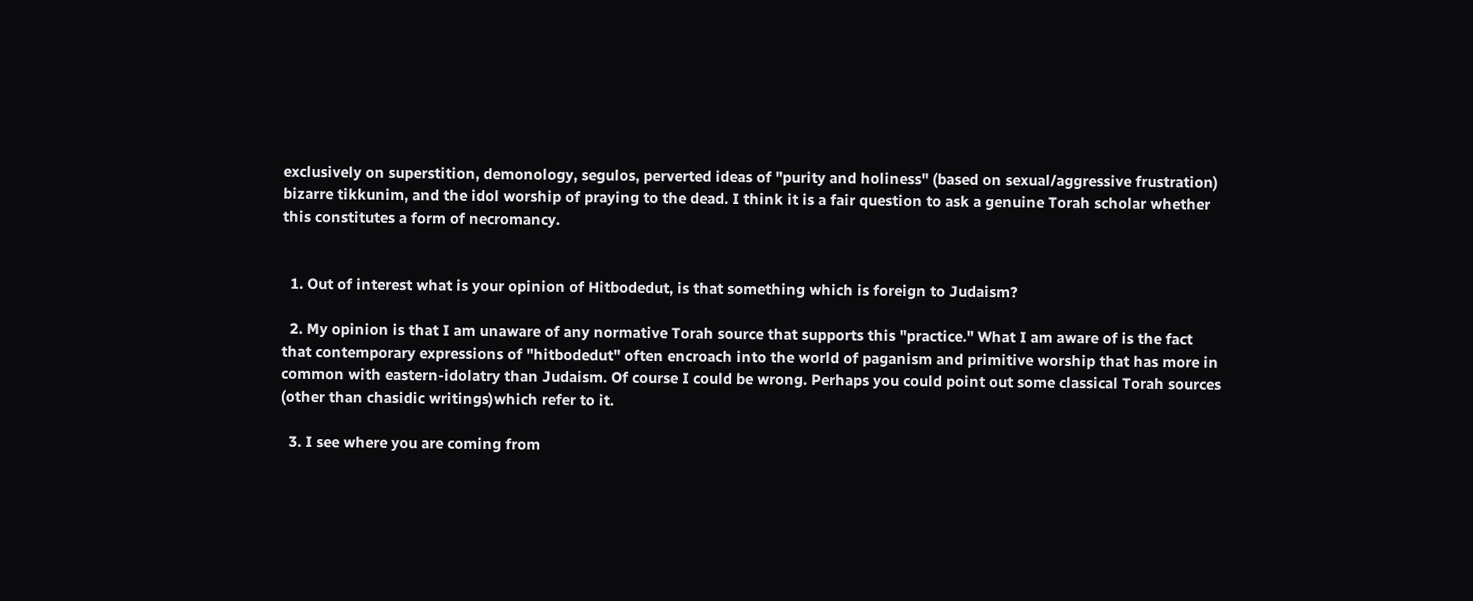exclusively on superstition, demonology, segulos, perverted ideas of "purity and holiness" (based on sexual/aggressive frustration) bizarre tikkunim, and the idol worship of praying to the dead. I think it is a fair question to ask a genuine Torah scholar whether this constitutes a form of necromancy.


  1. Out of interest what is your opinion of Hitbodedut, is that something which is foreign to Judaism?

  2. My opinion is that I am unaware of any normative Torah source that supports this "practice." What I am aware of is the fact that contemporary expressions of "hitbodedut" often encroach into the world of paganism and primitive worship that has more in common with eastern-idolatry than Judaism. Of course I could be wrong. Perhaps you could point out some classical Torah sources (other than chasidic writings)which refer to it.

  3. I see where you are coming from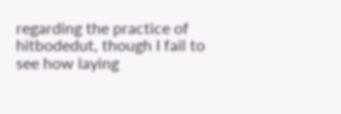regarding the practice of hitbodedut, though I fail to see how laying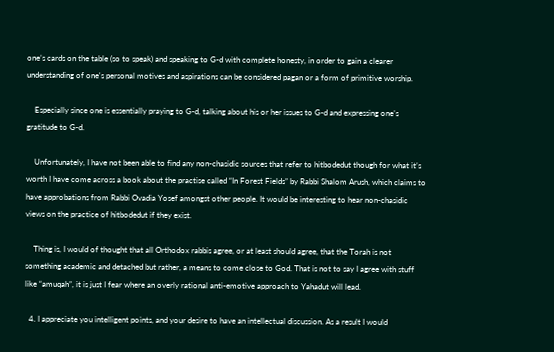one’s cards on the table (so to speak) and speaking to G-d with complete honesty, in order to gain a clearer understanding of one's personal motives and aspirations can be considered pagan or a form of primitive worship.

    Especially since one is essentially praying to G-d, talking about his or her issues to G-d and expressing one’s gratitude to G-d.

    Unfortunately, I have not been able to find any non-chasidic sources that refer to hitbodedut though for what it’s worth I have come across a book about the practise called “In Forest Fields” by Rabbi Shalom Arush, which claims to have approbations from Rabbi Ovadia Yosef amongst other people. It would be interesting to hear non-chasidic views on the practice of hitbodedut if they exist.

    Thing is, I would of thought that all Orthodox rabbis agree, or at least should agree, that the Torah is not something academic and detached but rather, a means to come close to God. That is not to say I agree with stuff like “amuqah”, it is just I fear where an overly rational anti-emotive approach to Yahadut will lead.

  4. I appreciate you intelligent points, and your desire to have an intellectual discussion. As a result I would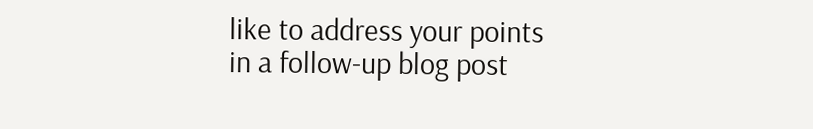like to address your points in a follow-up blog post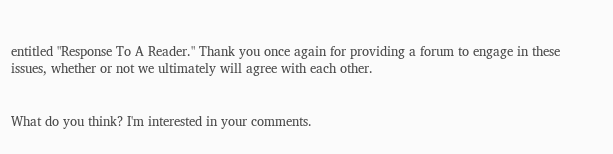entitled "Response To A Reader." Thank you once again for providing a forum to engage in these issues, whether or not we ultimately will agree with each other.


What do you think? I'm interested in your comments.